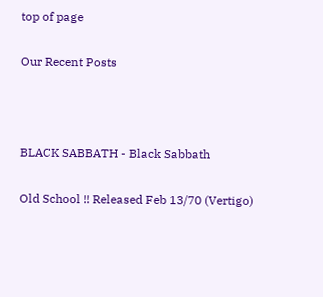top of page

Our Recent Posts



BLACK SABBATH - Black Sabbath

Old School !! Released Feb 13/70 (Vertigo)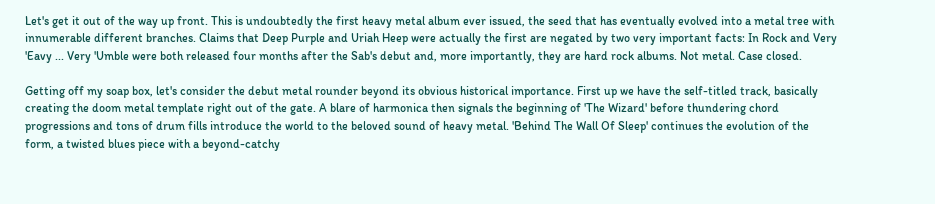Let's get it out of the way up front. This is undoubtedly the first heavy metal album ever issued, the seed that has eventually evolved into a metal tree with innumerable different branches. Claims that Deep Purple and Uriah Heep were actually the first are negated by two very important facts: In Rock and Very 'Eavy ... Very 'Umble were both released four months after the Sab's debut and, more importantly, they are hard rock albums. Not metal. Case closed.

Getting off my soap box, let's consider the debut metal rounder beyond its obvious historical importance. First up we have the self-titled track, basically creating the doom metal template right out of the gate. A blare of harmonica then signals the beginning of 'The Wizard' before thundering chord progressions and tons of drum fills introduce the world to the beloved sound of heavy metal. 'Behind The Wall Of Sleep' continues the evolution of the form, a twisted blues piece with a beyond-catchy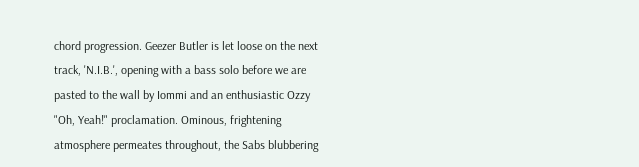chord progression. Geezer Butler is let loose on the next track, 'N.I.B.', opening with a bass solo before we are pasted to the wall by Iommi and an enthusiastic Ozzy "Oh, Yeah!" proclamation. Ominous, frightening atmosphere permeates throughout, the Sabs blubbering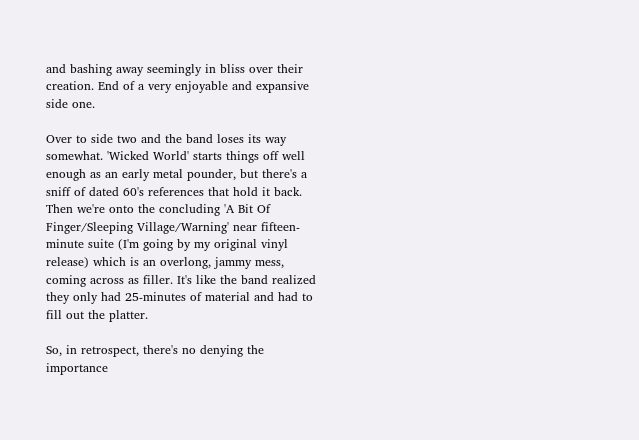and bashing away seemingly in bliss over their creation. End of a very enjoyable and expansive side one.

Over to side two and the band loses its way somewhat. 'Wicked World' starts things off well enough as an early metal pounder, but there's a sniff of dated 60's references that hold it back. Then we're onto the concluding 'A Bit Of Finger/Sleeping Village/Warning' near fifteen-minute suite (I'm going by my original vinyl release) which is an overlong, jammy mess, coming across as filler. It's like the band realized they only had 25-minutes of material and had to fill out the platter.

So, in retrospect, there's no denying the importance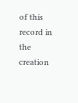of this record in the creation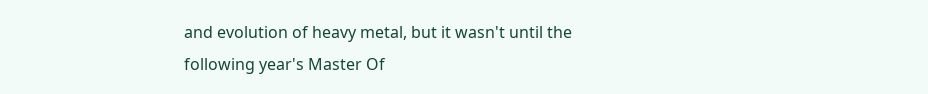and evolution of heavy metal, but it wasn't until the following year's Master Of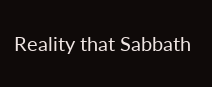Reality that Sabbath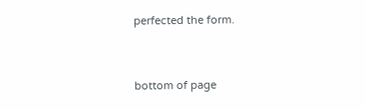perfected the form.


bottom of page